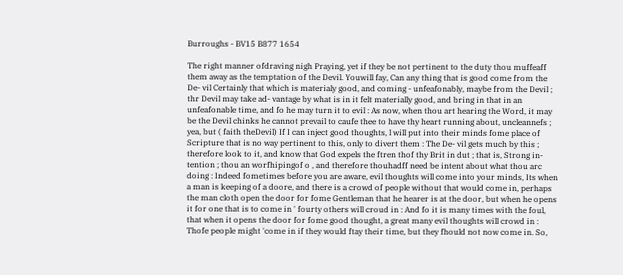Burroughs - BV15 B877 1654

The right manner ofdraving nigh Praying, yet if they be not pertinent to the duty thou muffeaff them away as the temptation of the Devil. Youwill fay, Can any thing that is good come from the De- vil Certainly that which is materialy good, and coming - unfeafonably, maybe from the Devil ; thr Devil may take ad- vantage by what is in it felt materially good, and bring in that in an unfeafonable time, and fo he may turn it to evil : As now, when thou art hearing the Word, it may be the Devil chinks he cannot prevail to caufe thee to have thy heart running about, uncleannefs ; yea, but ( faith theDevil) If I can inject good thoughts, l will put into their minds fome place of Scripture that is no way pertinent to this, only to divert them : The De- vil gets much by this ; therefore look to it, and know that God expels the ftren thof thy Brit in dut ; that is, Strong in- tention ; thou an worfhipingof o , and therefore thouhadff need be intent about what thou arc doing : Indeed fometimes before you are aware, evil thoughts will come into your minds, Its when a man is keeping of a doore, and there is a crowd of people without that would come in, perhaps the man cloth open the door for fome Gentleman that he hearer is at the door, but when he opens it for one that is to come in ' fourty others will croud in : And fo it is many times with the foul, that when it opens the door for fome good thought, a great many evil thoughts will crowd in : Thofe people might 'come in if they would ftay their time, but they fhould not now come in. So,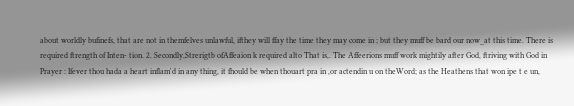about worldly bufinefs, that are not in themfelves unlawful, ifthey will ffay the time they may come in ; but they muff be bard our now_at this time. There is required ftrength of Inten- tion. 2. Secondly,Strerigtb ofAffeaion k required alto That is,. The Affeerions muff work mightily after God, ftriving with God in Prayer : Ifever thou hada a heart inflam'd in any thing, it fhould be when thouart pra in ,or actendin u on theWord; as the Heathens that won ipe t e un,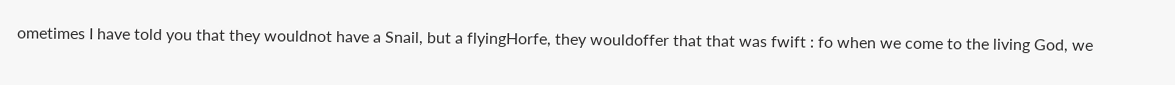ometimes I have told you that they wouldnot have a Snail, but a flyingHorfe, they wouldoffer that that was fwift : fo when we come to the living God, we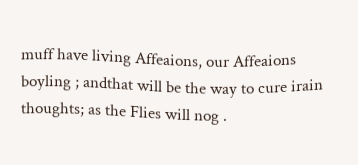muff have living Affeaions, our Affeaions boyling ; andthat will be the way to cure irain thoughts; as the Flies will nog .